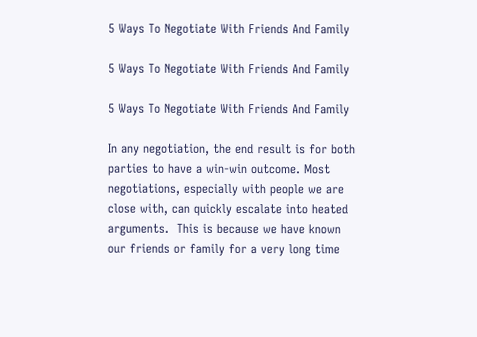5 Ways To Negotiate With Friends And Family

5 Ways To Negotiate With Friends And Family

5 Ways To Negotiate With Friends And Family

In any negotiation, the end result is for both parties to have a win-win outcome. Most negotiations, especially with people we are close with, can quickly escalate into heated arguments.  This is because we have known our friends or family for a very long time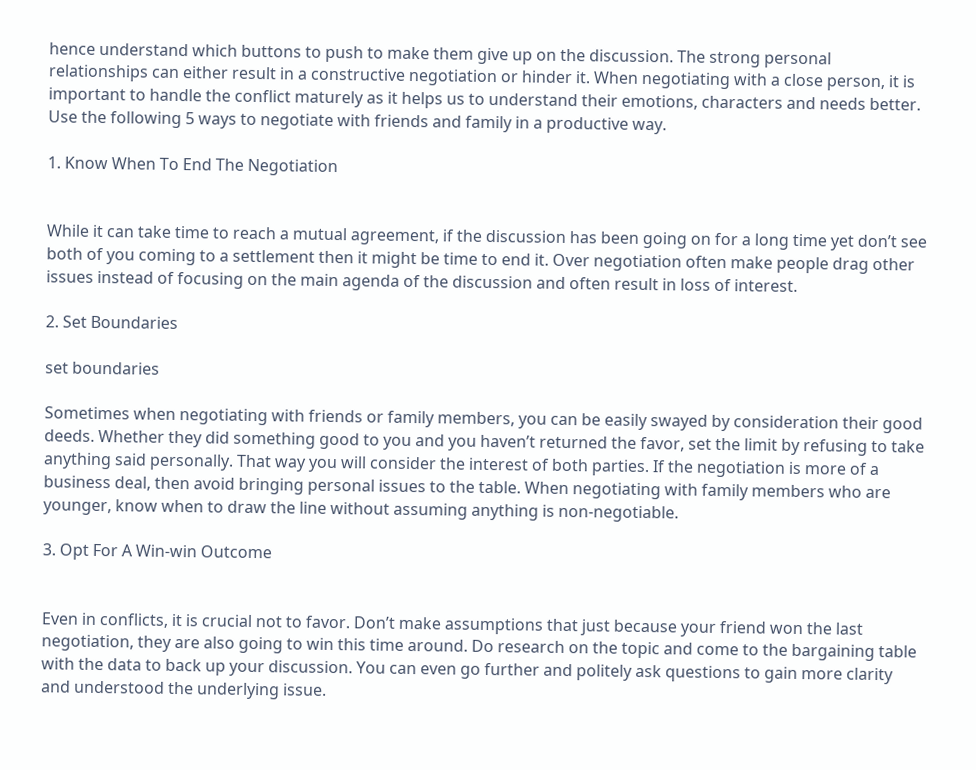hence understand which buttons to push to make them give up on the discussion. The strong personal relationships can either result in a constructive negotiation or hinder it. When negotiating with a close person, it is important to handle the conflict maturely as it helps us to understand their emotions, characters and needs better. Use the following 5 ways to negotiate with friends and family in a productive way.

1. Know When To End The Negotiation


While it can take time to reach a mutual agreement, if the discussion has been going on for a long time yet don’t see both of you coming to a settlement then it might be time to end it. Over negotiation often make people drag other issues instead of focusing on the main agenda of the discussion and often result in loss of interest.

2. Set Boundaries

set boundaries

Sometimes when negotiating with friends or family members, you can be easily swayed by consideration their good deeds. Whether they did something good to you and you haven’t returned the favor, set the limit by refusing to take anything said personally. That way you will consider the interest of both parties. If the negotiation is more of a business deal, then avoid bringing personal issues to the table. When negotiating with family members who are younger, know when to draw the line without assuming anything is non-negotiable.

3. Opt For A Win-win Outcome


Even in conflicts, it is crucial not to favor. Don’t make assumptions that just because your friend won the last negotiation, they are also going to win this time around. Do research on the topic and come to the bargaining table with the data to back up your discussion. You can even go further and politely ask questions to gain more clarity and understood the underlying issue.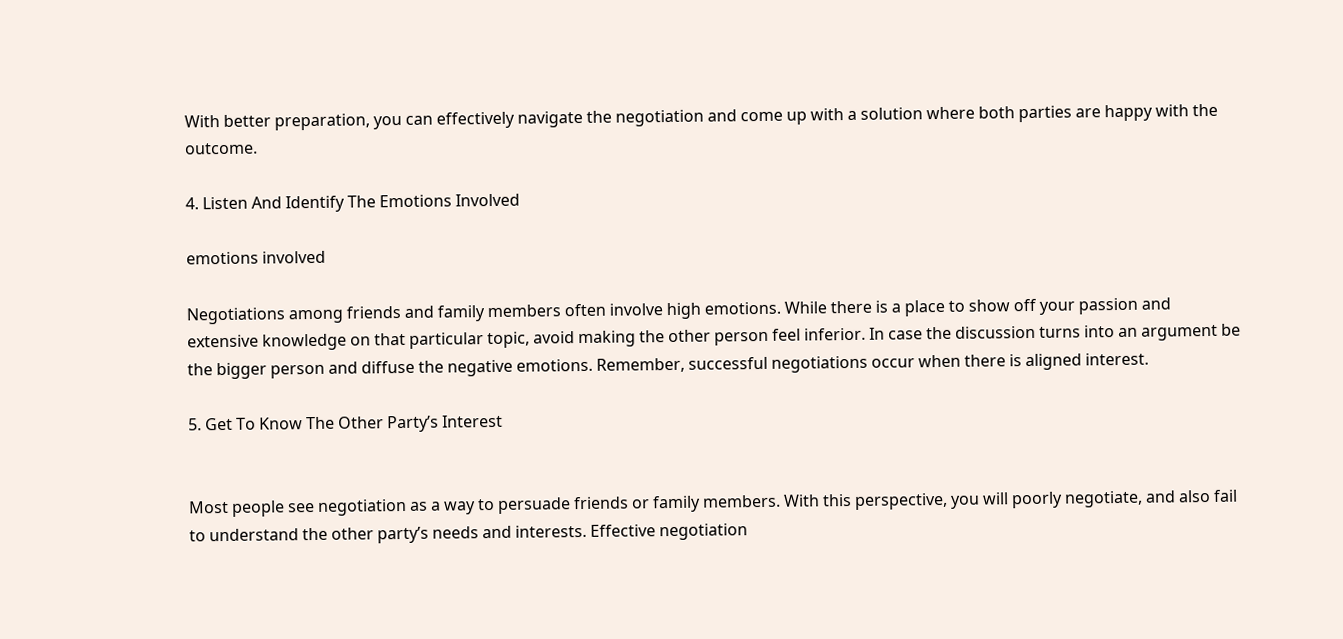With better preparation, you can effectively navigate the negotiation and come up with a solution where both parties are happy with the outcome.

4. Listen And Identify The Emotions Involved

emotions involved

Negotiations among friends and family members often involve high emotions. While there is a place to show off your passion and extensive knowledge on that particular topic, avoid making the other person feel inferior. In case the discussion turns into an argument be the bigger person and diffuse the negative emotions. Remember, successful negotiations occur when there is aligned interest.

5. Get To Know The Other Party’s Interest


Most people see negotiation as a way to persuade friends or family members. With this perspective, you will poorly negotiate, and also fail to understand the other party’s needs and interests. Effective negotiation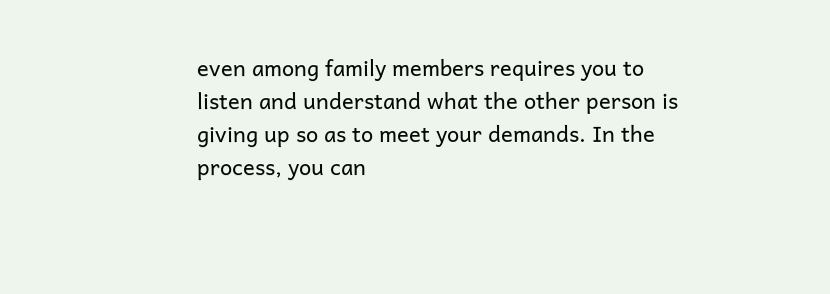even among family members requires you to listen and understand what the other person is giving up so as to meet your demands. In the process, you can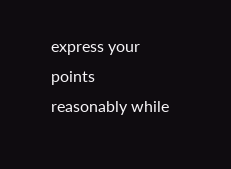express your points reasonably while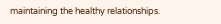maintaining the healthy relationships.